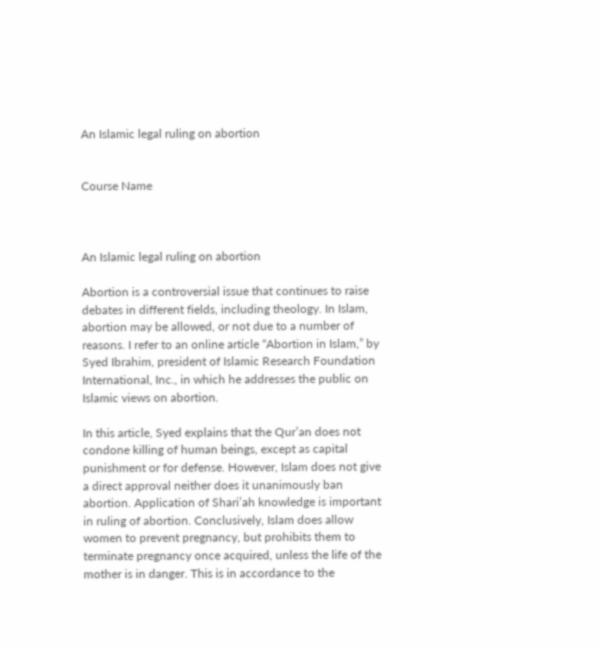An Islamic legal ruling on abortion


Course Name



An Islamic legal ruling on abortion

Abortion is a controversial issue that continues to raise debates in different fields, including theology. In Islam, abortion may be allowed, or not due to a number of reasons. I refer to an online article “Abortion in Islam,” by Syed Ibrahim, president of Islamic Research Foundation International, Inc., in which he addresses the public on Islamic views on abortion.

In this article, Syed explains that the Qur’an does not condone killing of human beings, except as capital punishment or for defense. However, Islam does not give a direct approval neither does it unanimously ban abortion. Application of Shari’ah knowledge is important in ruling of abortion. Conclusively, Islam does allow women to prevent pregnancy, but prohibits them to terminate pregnancy once acquired, unless the life of the mother is in danger. This is in accordance to the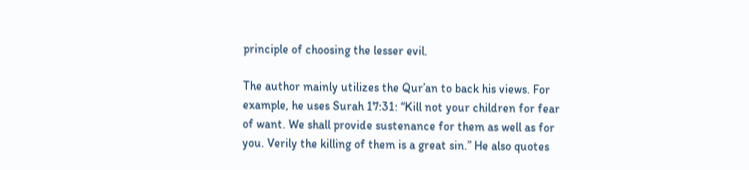principle of choosing the lesser evil.

The author mainly utilizes the Qur’an to back his views. For example, he uses Surah 17:31: “Kill not your children for fear of want. We shall provide sustenance for them as well as for you. Verily the killing of them is a great sin.” He also quotes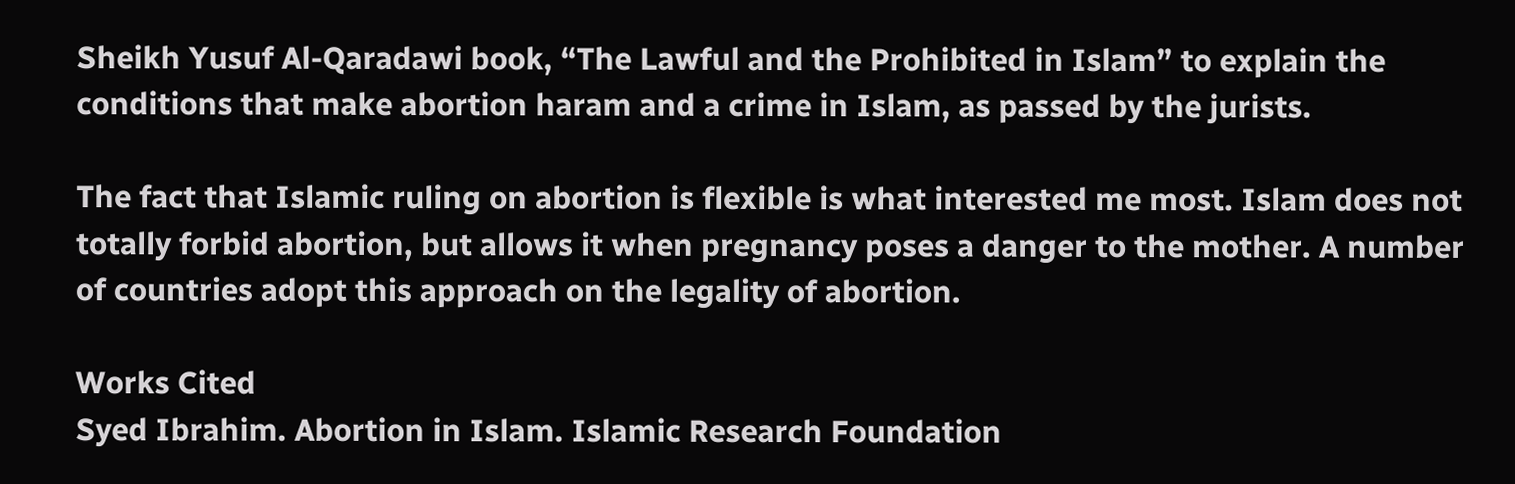Sheikh Yusuf Al-Qaradawi book, “The Lawful and the Prohibited in Islam” to explain the conditions that make abortion haram and a crime in Islam, as passed by the jurists.

The fact that Islamic ruling on abortion is flexible is what interested me most. Islam does not totally forbid abortion, but allows it when pregnancy poses a danger to the mother. A number of countries adopt this approach on the legality of abortion.

Works Cited
Syed Ibrahim. Abortion in Islam. Islamic Research Foundation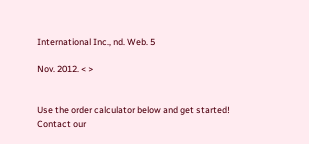International Inc., nd. Web. 5

Nov. 2012. < >


Use the order calculator below and get started! Contact our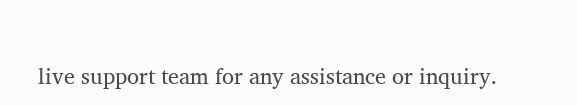live support team for any assistance or inquiry.